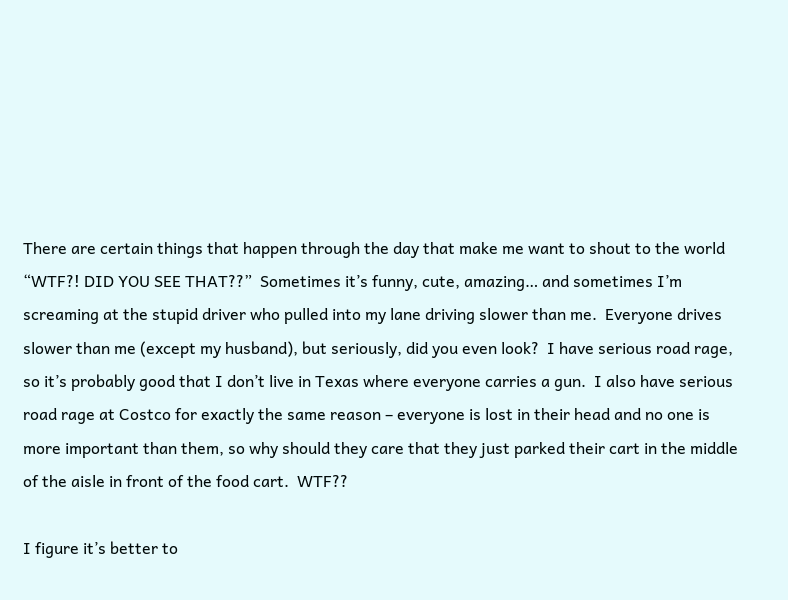There are certain things that happen through the day that make me want to shout to the world “WTF?! DID YOU SEE THAT??”  Sometimes it’s funny, cute, amazing… and sometimes I’m screaming at the stupid driver who pulled into my lane driving slower than me.  Everyone drives slower than me (except my husband), but seriously, did you even look?  I have serious road rage, so it’s probably good that I don’t live in Texas where everyone carries a gun.  I also have serious road rage at Costco for exactly the same reason – everyone is lost in their head and no one is more important than them, so why should they care that they just parked their cart in the middle of the aisle in front of the food cart.  WTF??

I figure it’s better to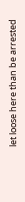let loose here than be arrested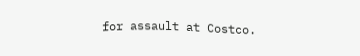for assault at Costco.